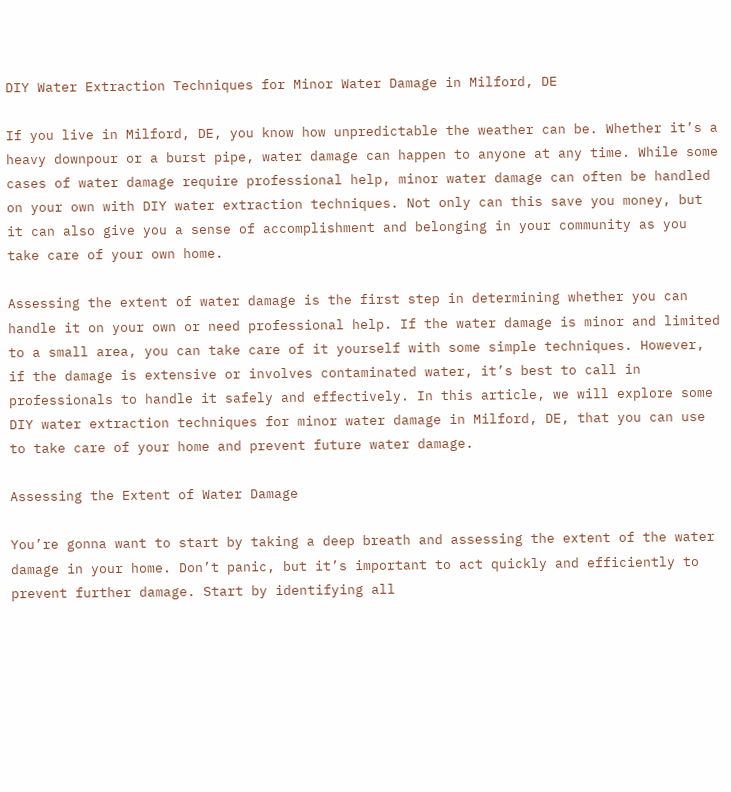DIY Water Extraction Techniques for Minor Water Damage in Milford, DE

If you live in Milford, DE, you know how unpredictable the weather can be. Whether it’s a heavy downpour or a burst pipe, water damage can happen to anyone at any time. While some cases of water damage require professional help, minor water damage can often be handled on your own with DIY water extraction techniques. Not only can this save you money, but it can also give you a sense of accomplishment and belonging in your community as you take care of your own home.

Assessing the extent of water damage is the first step in determining whether you can handle it on your own or need professional help. If the water damage is minor and limited to a small area, you can take care of it yourself with some simple techniques. However, if the damage is extensive or involves contaminated water, it’s best to call in professionals to handle it safely and effectively. In this article, we will explore some DIY water extraction techniques for minor water damage in Milford, DE, that you can use to take care of your home and prevent future water damage.

Assessing the Extent of Water Damage

You’re gonna want to start by taking a deep breath and assessing the extent of the water damage in your home. Don’t panic, but it’s important to act quickly and efficiently to prevent further damage. Start by identifying all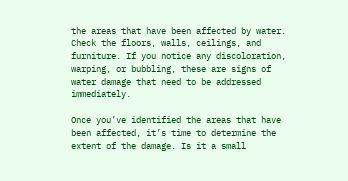the areas that have been affected by water. Check the floors, walls, ceilings, and furniture. If you notice any discoloration, warping, or bubbling, these are signs of water damage that need to be addressed immediately.

Once you’ve identified the areas that have been affected, it’s time to determine the extent of the damage. Is it a small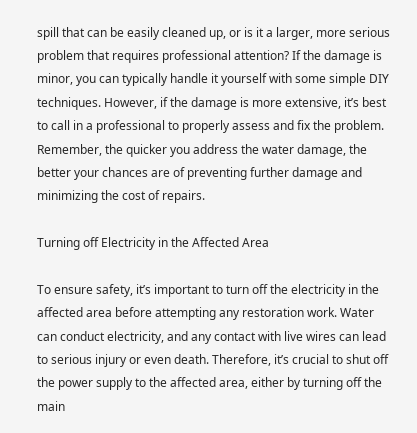spill that can be easily cleaned up, or is it a larger, more serious problem that requires professional attention? If the damage is minor, you can typically handle it yourself with some simple DIY techniques. However, if the damage is more extensive, it’s best to call in a professional to properly assess and fix the problem. Remember, the quicker you address the water damage, the better your chances are of preventing further damage and minimizing the cost of repairs.

Turning off Electricity in the Affected Area

To ensure safety, it’s important to turn off the electricity in the affected area before attempting any restoration work. Water can conduct electricity, and any contact with live wires can lead to serious injury or even death. Therefore, it’s crucial to shut off the power supply to the affected area, either by turning off the main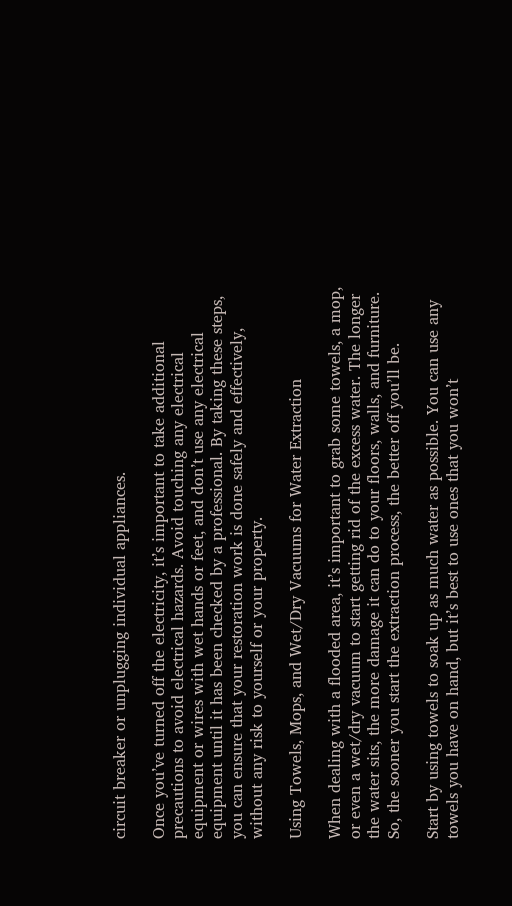circuit breaker or unplugging individual appliances.

Once you’ve turned off the electricity, it’s important to take additional precautions to avoid electrical hazards. Avoid touching any electrical equipment or wires with wet hands or feet, and don’t use any electrical equipment until it has been checked by a professional. By taking these steps, you can ensure that your restoration work is done safely and effectively, without any risk to yourself or your property.

Using Towels, Mops, and Wet/Dry Vacuums for Water Extraction

When dealing with a flooded area, it’s important to grab some towels, a mop, or even a wet/dry vacuum to start getting rid of the excess water. The longer the water sits, the more damage it can do to your floors, walls, and furniture. So, the sooner you start the extraction process, the better off you’ll be.

Start by using towels to soak up as much water as possible. You can use any towels you have on hand, but it’s best to use ones that you won’t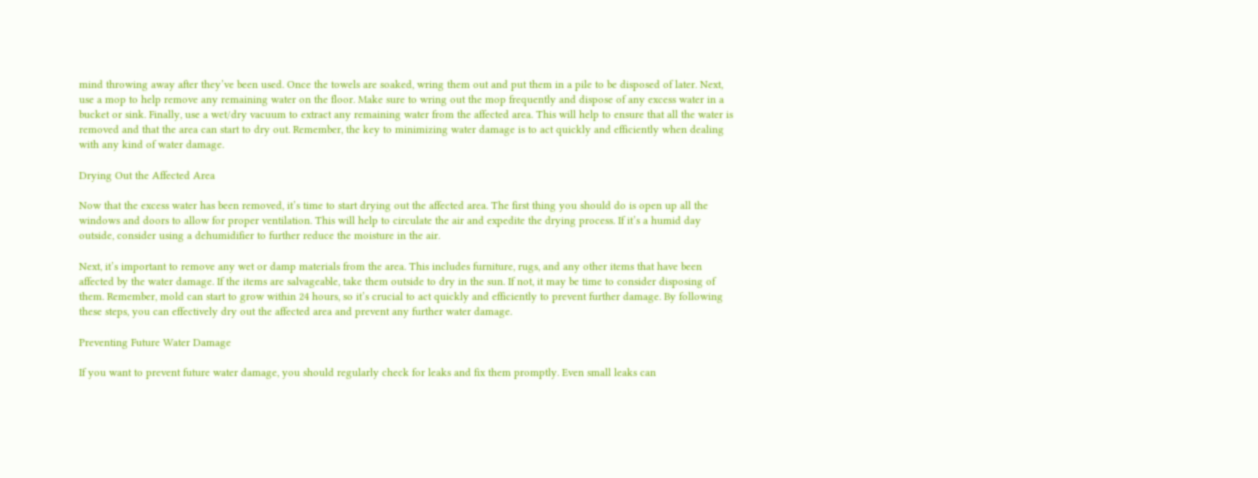mind throwing away after they’ve been used. Once the towels are soaked, wring them out and put them in a pile to be disposed of later. Next, use a mop to help remove any remaining water on the floor. Make sure to wring out the mop frequently and dispose of any excess water in a bucket or sink. Finally, use a wet/dry vacuum to extract any remaining water from the affected area. This will help to ensure that all the water is removed and that the area can start to dry out. Remember, the key to minimizing water damage is to act quickly and efficiently when dealing with any kind of water damage.

Drying Out the Affected Area

Now that the excess water has been removed, it’s time to start drying out the affected area. The first thing you should do is open up all the windows and doors to allow for proper ventilation. This will help to circulate the air and expedite the drying process. If it’s a humid day outside, consider using a dehumidifier to further reduce the moisture in the air.

Next, it’s important to remove any wet or damp materials from the area. This includes furniture, rugs, and any other items that have been affected by the water damage. If the items are salvageable, take them outside to dry in the sun. If not, it may be time to consider disposing of them. Remember, mold can start to grow within 24 hours, so it’s crucial to act quickly and efficiently to prevent further damage. By following these steps, you can effectively dry out the affected area and prevent any further water damage.

Preventing Future Water Damage

If you want to prevent future water damage, you should regularly check for leaks and fix them promptly. Even small leaks can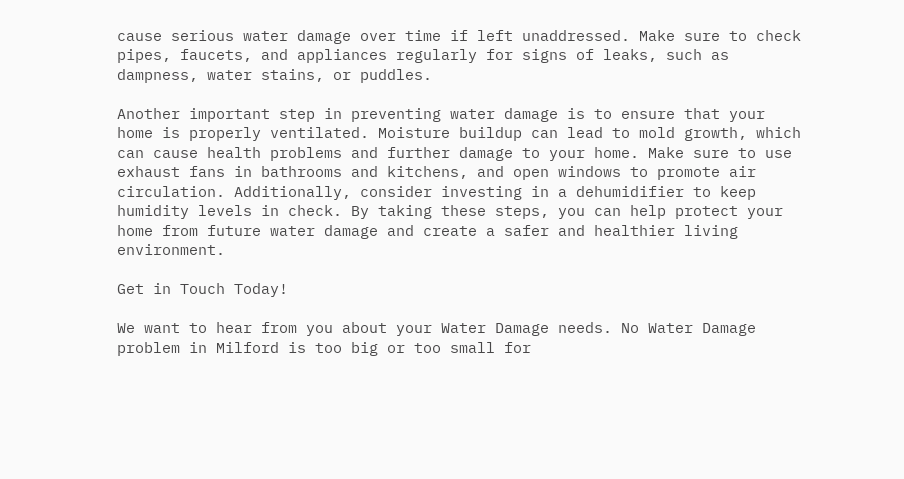cause serious water damage over time if left unaddressed. Make sure to check pipes, faucets, and appliances regularly for signs of leaks, such as dampness, water stains, or puddles.

Another important step in preventing water damage is to ensure that your home is properly ventilated. Moisture buildup can lead to mold growth, which can cause health problems and further damage to your home. Make sure to use exhaust fans in bathrooms and kitchens, and open windows to promote air circulation. Additionally, consider investing in a dehumidifier to keep humidity levels in check. By taking these steps, you can help protect your home from future water damage and create a safer and healthier living environment.

Get in Touch Today!

We want to hear from you about your Water Damage needs. No Water Damage problem in Milford is too big or too small for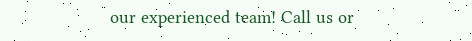our experienced team! Call us or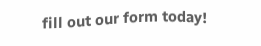fill out our form today!